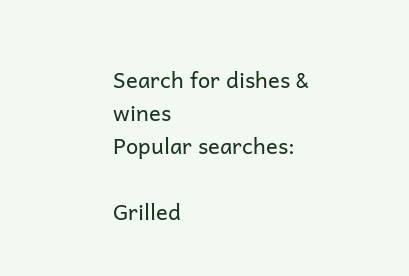Search for dishes & wines
Popular searches:

Grilled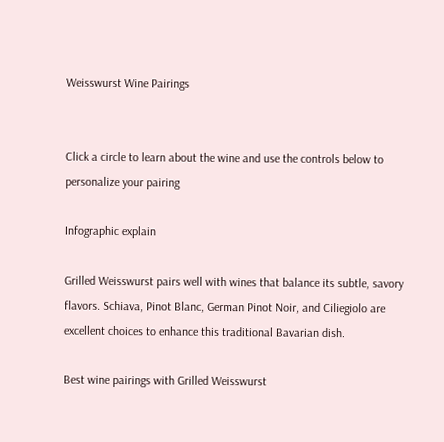Weisswurst Wine Pairings


Click a circle to learn about the wine and use the controls below to personalize your pairing

Infographic explain

Grilled Weisswurst pairs well with wines that balance its subtle, savory flavors. Schiava, Pinot Blanc, German Pinot Noir, and Ciliegiolo are excellent choices to enhance this traditional Bavarian dish.

Best wine pairings with Grilled Weisswurst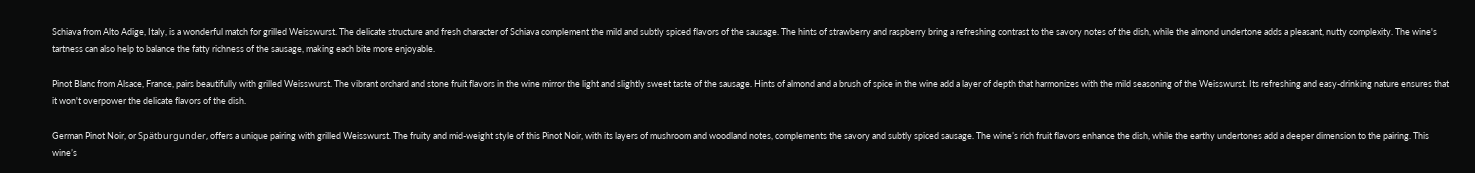Schiava from Alto Adige, Italy, is a wonderful match for grilled Weisswurst. The delicate structure and fresh character of Schiava complement the mild and subtly spiced flavors of the sausage. The hints of strawberry and raspberry bring a refreshing contrast to the savory notes of the dish, while the almond undertone adds a pleasant, nutty complexity. The wine's tartness can also help to balance the fatty richness of the sausage, making each bite more enjoyable.

Pinot Blanc from Alsace, France, pairs beautifully with grilled Weisswurst. The vibrant orchard and stone fruit flavors in the wine mirror the light and slightly sweet taste of the sausage. Hints of almond and a brush of spice in the wine add a layer of depth that harmonizes with the mild seasoning of the Weisswurst. Its refreshing and easy-drinking nature ensures that it won't overpower the delicate flavors of the dish.

German Pinot Noir, or Spätburgunder, offers a unique pairing with grilled Weisswurst. The fruity and mid-weight style of this Pinot Noir, with its layers of mushroom and woodland notes, complements the savory and subtly spiced sausage. The wine’s rich fruit flavors enhance the dish, while the earthy undertones add a deeper dimension to the pairing. This wine’s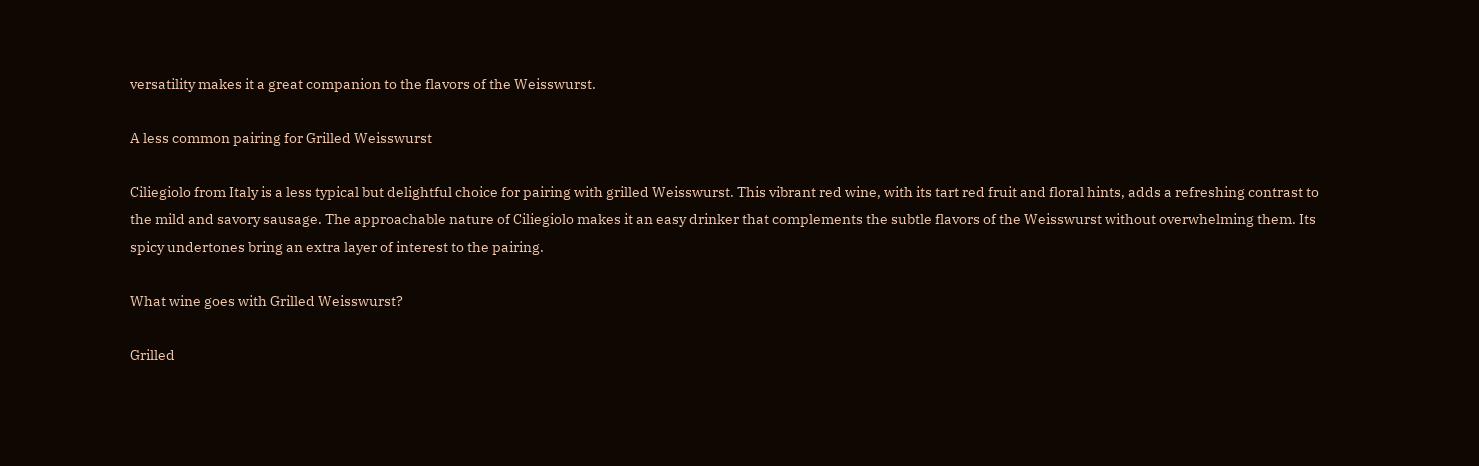versatility makes it a great companion to the flavors of the Weisswurst.

A less common pairing for Grilled Weisswurst

Ciliegiolo from Italy is a less typical but delightful choice for pairing with grilled Weisswurst. This vibrant red wine, with its tart red fruit and floral hints, adds a refreshing contrast to the mild and savory sausage. The approachable nature of Ciliegiolo makes it an easy drinker that complements the subtle flavors of the Weisswurst without overwhelming them. Its spicy undertones bring an extra layer of interest to the pairing.

What wine goes with Grilled Weisswurst?

Grilled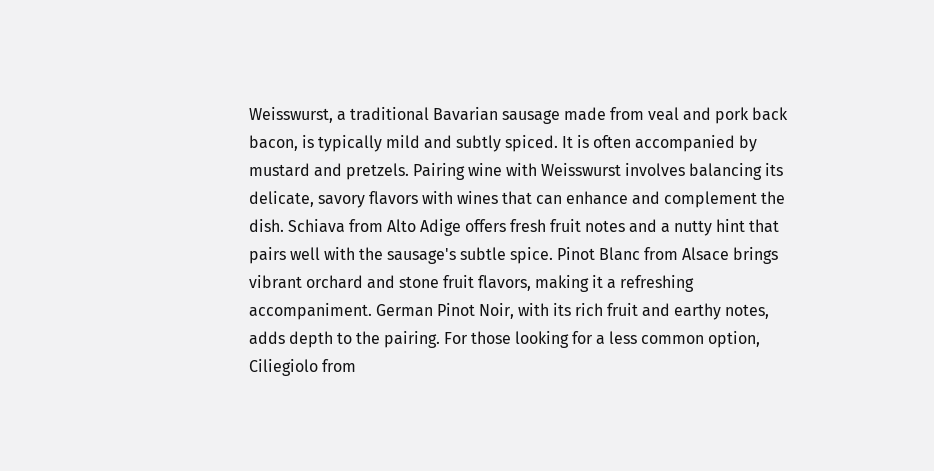Weisswurst, a traditional Bavarian sausage made from veal and pork back bacon, is typically mild and subtly spiced. It is often accompanied by mustard and pretzels. Pairing wine with Weisswurst involves balancing its delicate, savory flavors with wines that can enhance and complement the dish. Schiava from Alto Adige offers fresh fruit notes and a nutty hint that pairs well with the sausage's subtle spice. Pinot Blanc from Alsace brings vibrant orchard and stone fruit flavors, making it a refreshing accompaniment. German Pinot Noir, with its rich fruit and earthy notes, adds depth to the pairing. For those looking for a less common option, Ciliegiolo from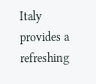Italy provides a refreshing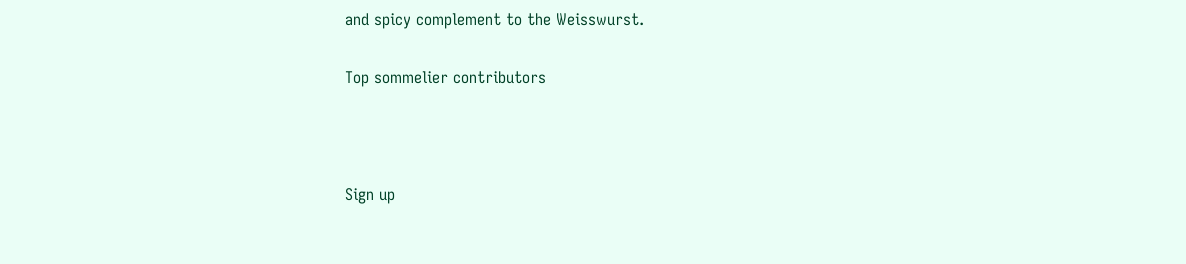and spicy complement to the Weisswurst.

Top sommelier contributors



Sign up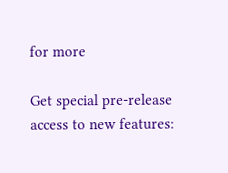for more

Get special pre-release access to new features: